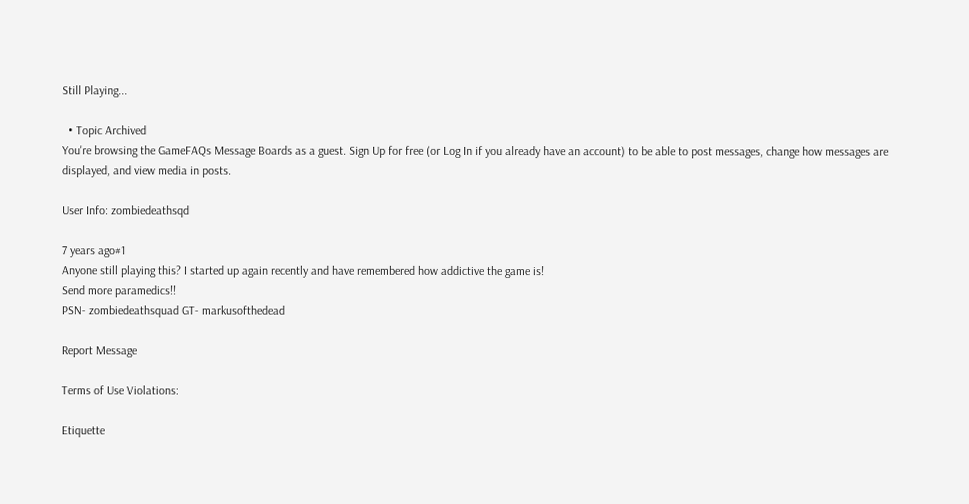Still Playing...

  • Topic Archived
You're browsing the GameFAQs Message Boards as a guest. Sign Up for free (or Log In if you already have an account) to be able to post messages, change how messages are displayed, and view media in posts.

User Info: zombiedeathsqd

7 years ago#1
Anyone still playing this? I started up again recently and have remembered how addictive the game is!
Send more paramedics!!
PSN- zombiedeathsquad GT- markusofthedead

Report Message

Terms of Use Violations:

Etiquette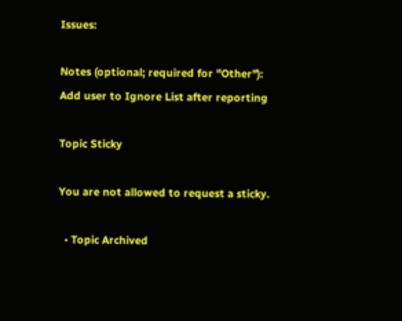Issues:

Notes (optional; required for "Other"):
Add user to Ignore List after reporting

Topic Sticky

You are not allowed to request a sticky.

  • Topic Archived